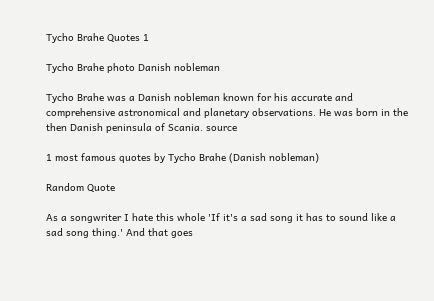Tycho Brahe Quotes 1

Tycho Brahe photo Danish nobleman

Tycho Brahe was a Danish nobleman known for his accurate and comprehensive astronomical and planetary observations. He was born in the then Danish peninsula of Scania. source

1 most famous quotes by Tycho Brahe (Danish nobleman)

Random Quote

As a songwriter I hate this whole 'If it's a sad song it has to sound like a sad song thing.' And that goes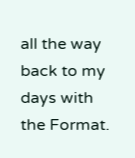all the way back to my days with the Format.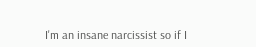I'm an insane narcissist so if I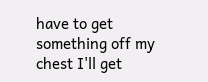have to get something off my chest I'll get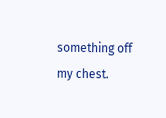something off my chest.